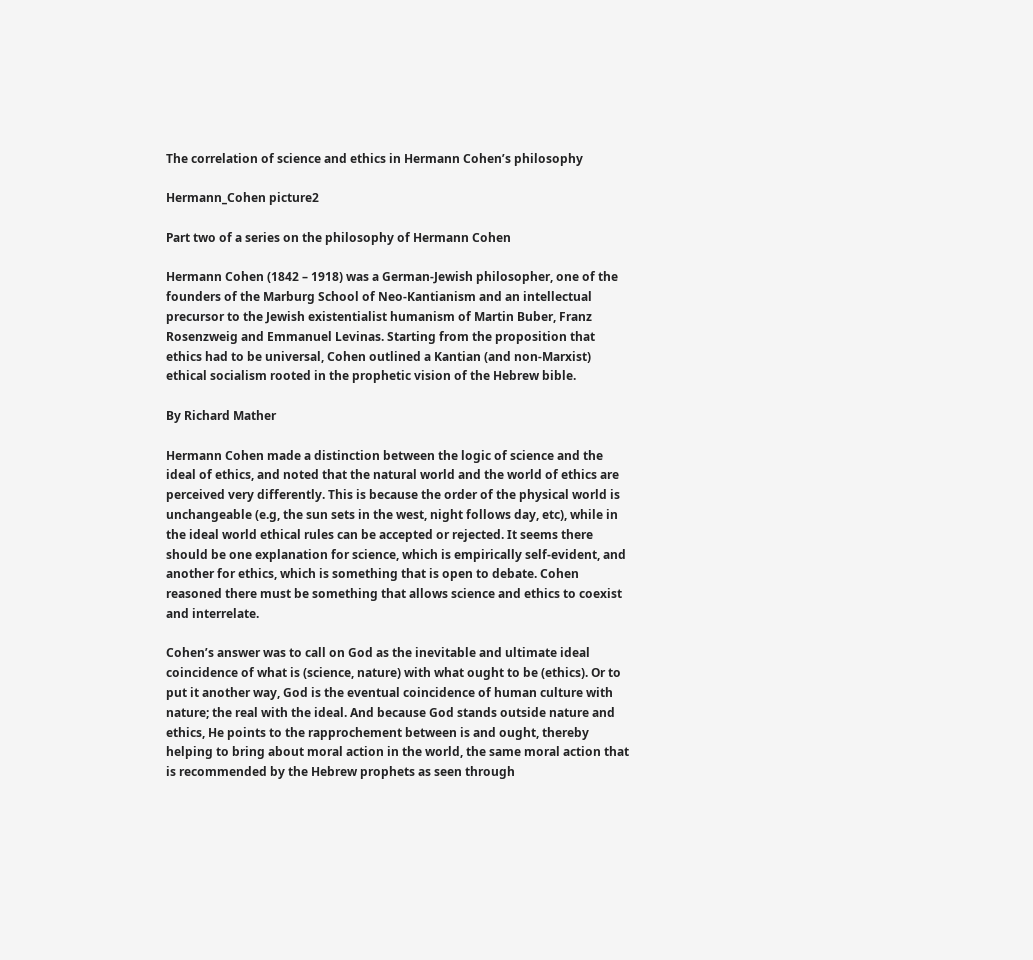The correlation of science and ethics in Hermann Cohen’s philosophy

Hermann_Cohen picture2

Part two of a series on the philosophy of Hermann Cohen

Hermann Cohen (1842 – 1918) was a German-Jewish philosopher, one of the founders of the Marburg School of Neo-Kantianism and an intellectual precursor to the Jewish existentialist humanism of Martin Buber, Franz Rosenzweig and Emmanuel Levinas. Starting from the proposition that ethics had to be universal, Cohen outlined a Kantian (and non-Marxist) ethical socialism rooted in the prophetic vision of the Hebrew bible.

By Richard Mather

Hermann Cohen made a distinction between the logic of science and the ideal of ethics, and noted that the natural world and the world of ethics are perceived very differently. This is because the order of the physical world is unchangeable (e.g, the sun sets in the west, night follows day, etc), while in the ideal world ethical rules can be accepted or rejected. It seems there should be one explanation for science, which is empirically self-evident, and another for ethics, which is something that is open to debate. Cohen reasoned there must be something that allows science and ethics to coexist and interrelate.

Cohen’s answer was to call on God as the inevitable and ultimate ideal coincidence of what is (science, nature) with what ought to be (ethics). Or to put it another way, God is the eventual coincidence of human culture with nature; the real with the ideal. And because God stands outside nature and ethics, He points to the rapprochement between is and ought, thereby helping to bring about moral action in the world, the same moral action that is recommended by the Hebrew prophets as seen through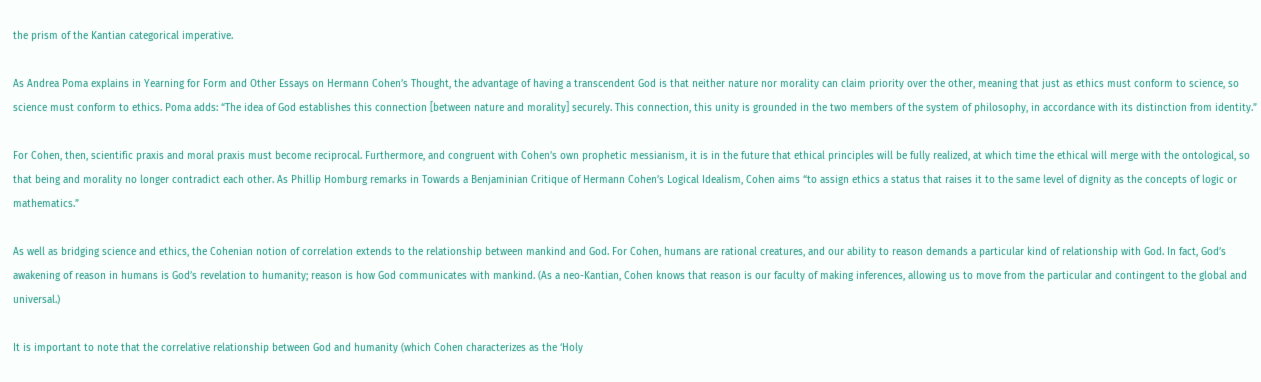the prism of the Kantian categorical imperative.

As Andrea Poma explains in Yearning for Form and Other Essays on Hermann Cohen’s Thought, the advantage of having a transcendent God is that neither nature nor morality can claim priority over the other, meaning that just as ethics must conform to science, so science must conform to ethics. Poma adds: “The idea of God establishes this connection [between nature and morality] securely. This connection, this unity is grounded in the two members of the system of philosophy, in accordance with its distinction from identity.”

For Cohen, then, scientific praxis and moral praxis must become reciprocal. Furthermore, and congruent with Cohen’s own prophetic messianism, it is in the future that ethical principles will be fully realized, at which time the ethical will merge with the ontological, so that being and morality no longer contradict each other. As Phillip Homburg remarks in Towards a Benjaminian Critique of Hermann Cohen’s Logical Idealism, Cohen aims “to assign ethics a status that raises it to the same level of dignity as the concepts of logic or mathematics.”

As well as bridging science and ethics, the Cohenian notion of correlation extends to the relationship between mankind and God. For Cohen, humans are rational creatures, and our ability to reason demands a particular kind of relationship with God. In fact, God’s awakening of reason in humans is God’s revelation to humanity; reason is how God communicates with mankind. (As a neo-Kantian, Cohen knows that reason is our faculty of making inferences, allowing us to move from the particular and contingent to the global and universal.)

It is important to note that the correlative relationship between God and humanity (which Cohen characterizes as the ‘Holy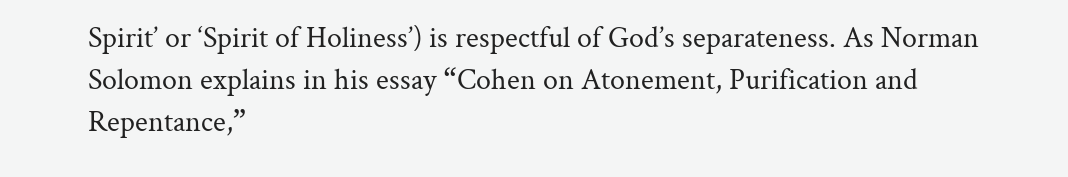Spirit’ or ‘Spirit of Holiness’) is respectful of God’s separateness. As Norman Solomon explains in his essay “Cohen on Atonement, Purification and Repentance,”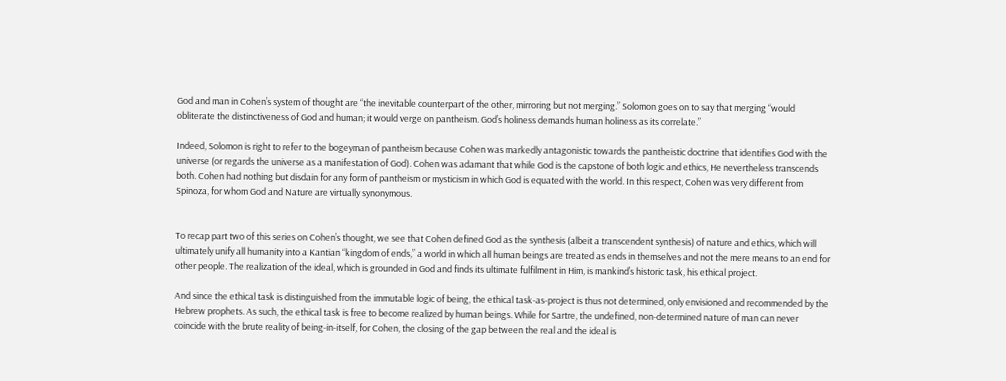God and man in Cohen’s system of thought are “the inevitable counterpart of the other, mirroring but not merging.” Solomon goes on to say that merging “would obliterate the distinctiveness of God and human; it would verge on pantheism. God’s holiness demands human holiness as its correlate.”

Indeed, Solomon is right to refer to the bogeyman of pantheism because Cohen was markedly antagonistic towards the pantheistic doctrine that identifies God with the universe (or regards the universe as a manifestation of God). Cohen was adamant that while God is the capstone of both logic and ethics, He nevertheless transcends both. Cohen had nothing but disdain for any form of pantheism or mysticism in which God is equated with the world. In this respect, Cohen was very different from Spinoza, for whom God and Nature are virtually synonymous.


To recap part two of this series on Cohen’s thought, we see that Cohen defined God as the synthesis (albeit a transcendent synthesis) of nature and ethics, which will ultimately unify all humanity into a Kantian “kingdom of ends,” a world in which all human beings are treated as ends in themselves and not the mere means to an end for other people. The realization of the ideal, which is grounded in God and finds its ultimate fulfilment in Him, is mankind’s historic task, his ethical project.

And since the ethical task is distinguished from the immutable logic of being, the ethical task-as-project is thus not determined, only envisioned and recommended by the Hebrew prophets. As such, the ethical task is free to become realized by human beings. While for Sartre, the undefined, non-determined nature of man can never coincide with the brute reality of being-in-itself, for Cohen, the closing of the gap between the real and the ideal is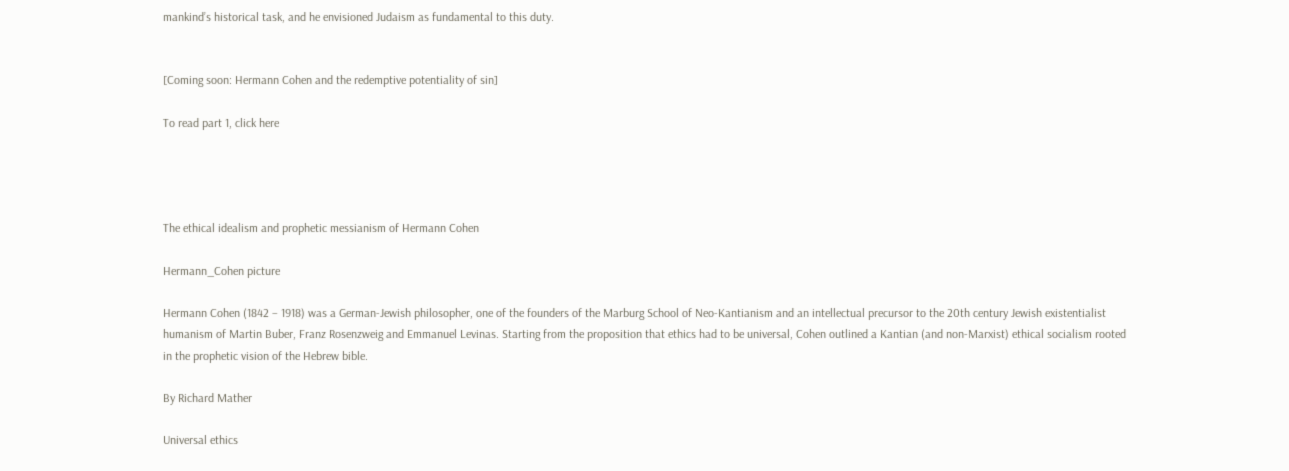mankind’s historical task, and he envisioned Judaism as fundamental to this duty.


[Coming soon: Hermann Cohen and the redemptive potentiality of sin]

To read part 1, click here




The ethical idealism and prophetic messianism of Hermann Cohen

Hermann_Cohen picture

Hermann Cohen (1842 – 1918) was a German-Jewish philosopher, one of the founders of the Marburg School of Neo-Kantianism and an intellectual precursor to the 20th century Jewish existentialist humanism of Martin Buber, Franz Rosenzweig and Emmanuel Levinas. Starting from the proposition that ethics had to be universal, Cohen outlined a Kantian (and non-Marxist) ethical socialism rooted in the prophetic vision of the Hebrew bible.

By Richard Mather

Universal ethics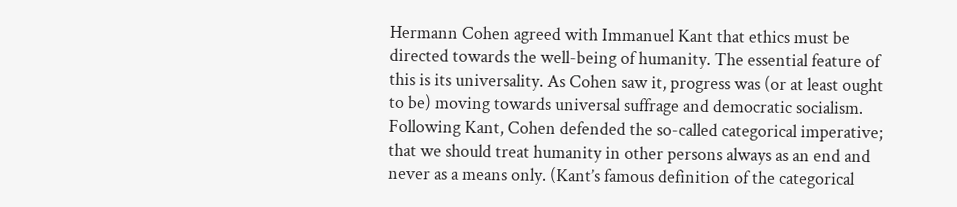Hermann Cohen agreed with Immanuel Kant that ethics must be directed towards the well-being of humanity. The essential feature of this is its universality. As Cohen saw it, progress was (or at least ought to be) moving towards universal suffrage and democratic socialism. Following Kant, Cohen defended the so-called categorical imperative; that we should treat humanity in other persons always as an end and never as a means only. (Kant’s famous definition of the categorical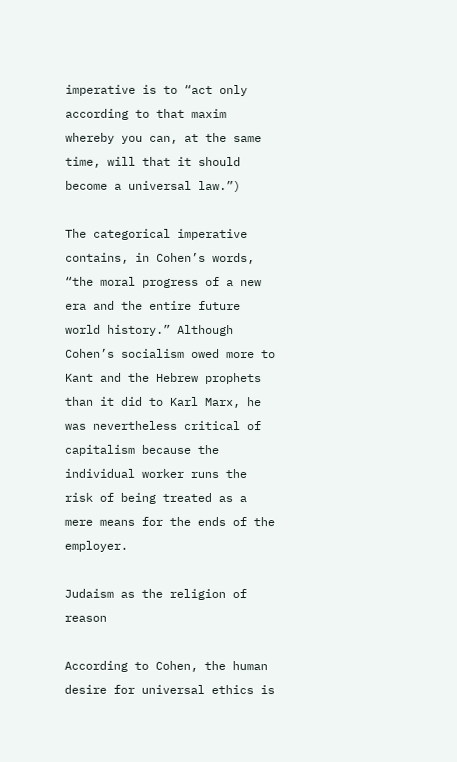imperative is to “act only according to that maxim whereby you can, at the same time, will that it should become a universal law.”)

The categorical imperative contains, in Cohen’s words, “the moral progress of a new era and the entire future world history.” Although Cohen’s socialism owed more to Kant and the Hebrew prophets than it did to Karl Marx, he was nevertheless critical of capitalism because the individual worker runs the risk of being treated as a mere means for the ends of the employer.

Judaism as the religion of reason

According to Cohen, the human desire for universal ethics is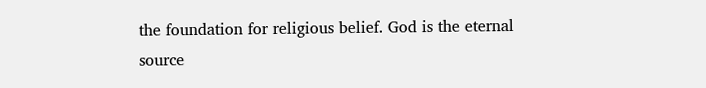the foundation for religious belief. God is the eternal source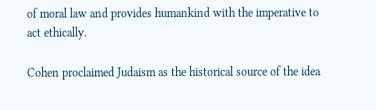of moral law and provides humankind with the imperative to act ethically.

Cohen proclaimed Judaism as the historical source of the idea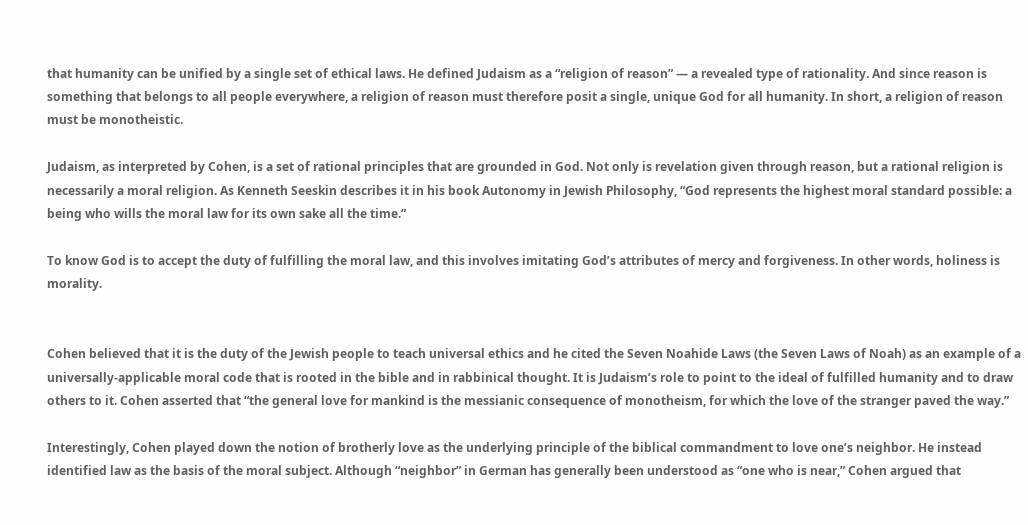that humanity can be unified by a single set of ethical laws. He defined Judaism as a “religion of reason” — a revealed type of rationality. And since reason is something that belongs to all people everywhere, a religion of reason must therefore posit a single, unique God for all humanity. In short, a religion of reason must be monotheistic.

Judaism, as interpreted by Cohen, is a set of rational principles that are grounded in God. Not only is revelation given through reason, but a rational religion is necessarily a moral religion. As Kenneth Seeskin describes it in his book Autonomy in Jewish Philosophy, “God represents the highest moral standard possible: a being who wills the moral law for its own sake all the time.”

To know God is to accept the duty of fulfilling the moral law, and this involves imitating God’s attributes of mercy and forgiveness. In other words, holiness is morality.


Cohen believed that it is the duty of the Jewish people to teach universal ethics and he cited the Seven Noahide Laws (the Seven Laws of Noah) as an example of a universally-applicable moral code that is rooted in the bible and in rabbinical thought. It is Judaism’s role to point to the ideal of fulfilled humanity and to draw others to it. Cohen asserted that “the general love for mankind is the messianic consequence of monotheism, for which the love of the stranger paved the way.”

Interestingly, Cohen played down the notion of brotherly love as the underlying principle of the biblical commandment to love one’s neighbor. He instead identified law as the basis of the moral subject. Although “neighbor” in German has generally been understood as “one who is near,” Cohen argued that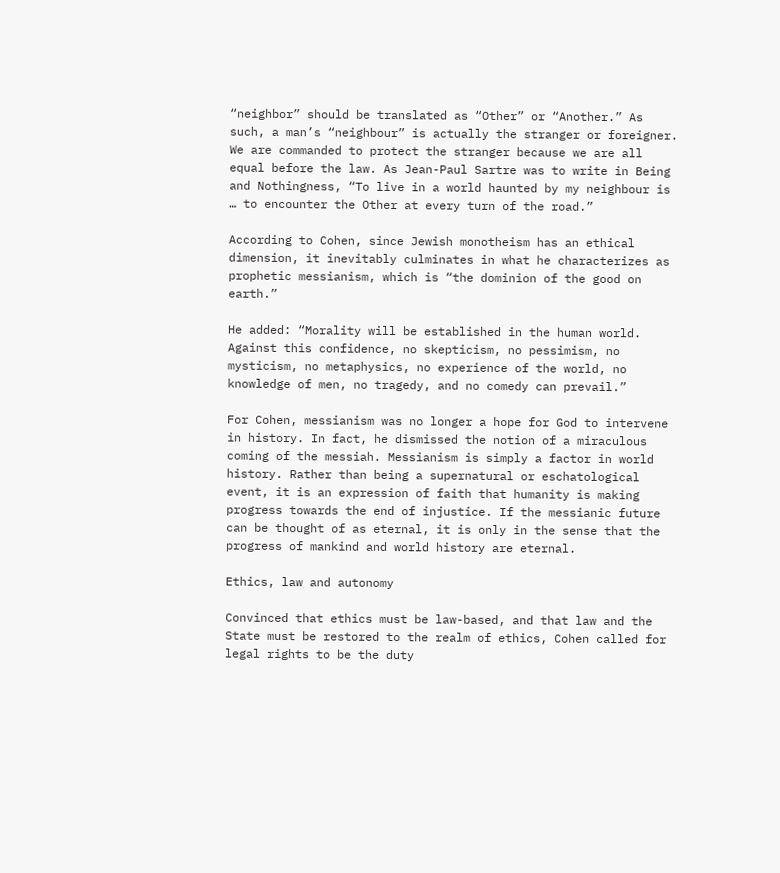“neighbor” should be translated as “Other” or “Another.” As such, a man’s “neighbour” is actually the stranger or foreigner. We are commanded to protect the stranger because we are all equal before the law. As Jean-Paul Sartre was to write in Being and Nothingness, “To live in a world haunted by my neighbour is … to encounter the Other at every turn of the road.”

According to Cohen, since Jewish monotheism has an ethical dimension, it inevitably culminates in what he characterizes as prophetic messianism, which is “the dominion of the good on earth.”

He added: “Morality will be established in the human world. Against this confidence, no skepticism, no pessimism, no mysticism, no metaphysics, no experience of the world, no knowledge of men, no tragedy, and no comedy can prevail.”

For Cohen, messianism was no longer a hope for God to intervene in history. In fact, he dismissed the notion of a miraculous coming of the messiah. Messianism is simply a factor in world history. Rather than being a supernatural or eschatological event, it is an expression of faith that humanity is making progress towards the end of injustice. If the messianic future can be thought of as eternal, it is only in the sense that the progress of mankind and world history are eternal.

Ethics, law and autonomy

Convinced that ethics must be law-based, and that law and the State must be restored to the realm of ethics, Cohen called for legal rights to be the duty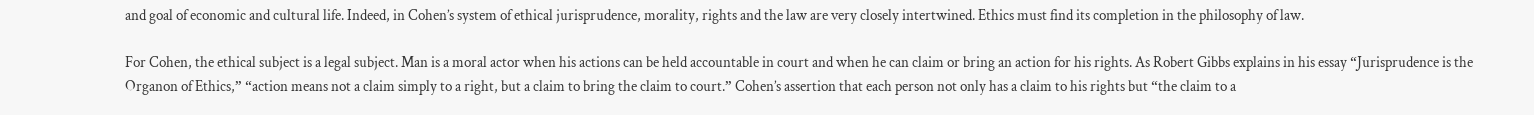and goal of economic and cultural life. Indeed, in Cohen’s system of ethical jurisprudence, morality, rights and the law are very closely intertwined. Ethics must find its completion in the philosophy of law.

For Cohen, the ethical subject is a legal subject. Man is a moral actor when his actions can be held accountable in court and when he can claim or bring an action for his rights. As Robert Gibbs explains in his essay “Jurisprudence is the Organon of Ethics,” “action means not a claim simply to a right, but a claim to bring the claim to court.” Cohen’s assertion that each person not only has a claim to his rights but “the claim to a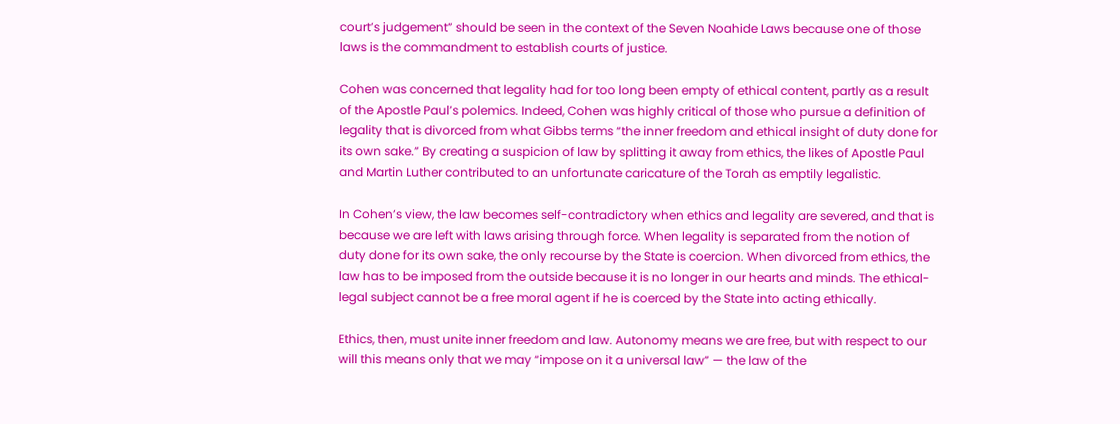court’s judgement” should be seen in the context of the Seven Noahide Laws because one of those laws is the commandment to establish courts of justice.

Cohen was concerned that legality had for too long been empty of ethical content, partly as a result of the Apostle Paul’s polemics. Indeed, Cohen was highly critical of those who pursue a definition of legality that is divorced from what Gibbs terms “the inner freedom and ethical insight of duty done for its own sake.” By creating a suspicion of law by splitting it away from ethics, the likes of Apostle Paul and Martin Luther contributed to an unfortunate caricature of the Torah as emptily legalistic.

In Cohen’s view, the law becomes self-contradictory when ethics and legality are severed, and that is because we are left with laws arising through force. When legality is separated from the notion of duty done for its own sake, the only recourse by the State is coercion. When divorced from ethics, the law has to be imposed from the outside because it is no longer in our hearts and minds. The ethical-legal subject cannot be a free moral agent if he is coerced by the State into acting ethically.

Ethics, then, must unite inner freedom and law. Autonomy means we are free, but with respect to our will this means only that we may “impose on it a universal law” — the law of the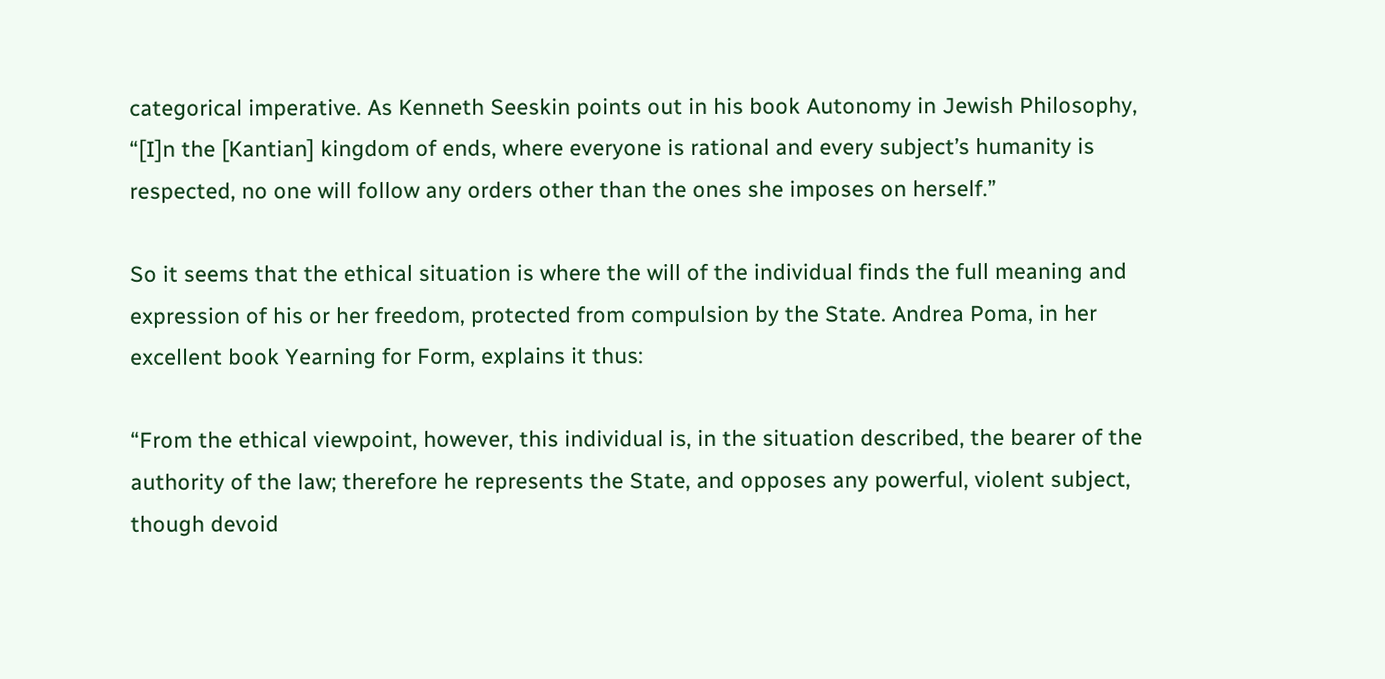categorical imperative. As Kenneth Seeskin points out in his book Autonomy in Jewish Philosophy, “[I]n the [Kantian] kingdom of ends, where everyone is rational and every subject’s humanity is respected, no one will follow any orders other than the ones she imposes on herself.”

So it seems that the ethical situation is where the will of the individual finds the full meaning and expression of his or her freedom, protected from compulsion by the State. Andrea Poma, in her excellent book Yearning for Form, explains it thus:

“From the ethical viewpoint, however, this individual is, in the situation described, the bearer of the authority of the law; therefore he represents the State, and opposes any powerful, violent subject, though devoid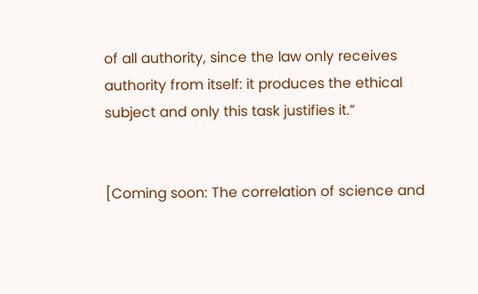of all authority, since the law only receives authority from itself: it produces the ethical subject and only this task justifies it.”


[Coming soon: The correlation of science and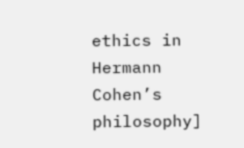ethics in Hermann Cohen’s philosophy]